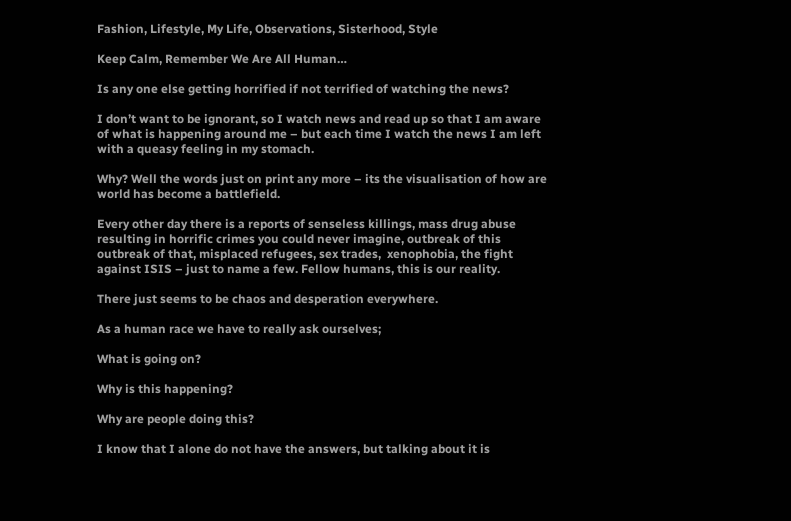Fashion, Lifestyle, My Life, Observations, Sisterhood, Style

Keep Calm, Remember We Are All Human…

Is any one else getting horrified if not terrified of watching the news?

I don’t want to be ignorant, so I watch news and read up so that I am aware of what is happening around me – but each time I watch the news I am left with a queasy feeling in my stomach.

Why? Well the words just on print any more – its the visualisation of how are world has become a battlefield.

Every other day there is a reports of senseless killings, mass drug abuse resulting in horrific crimes you could never imagine, outbreak of this outbreak of that, misplaced refugees, sex trades,  xenophobia, the fight against ISIS – just to name a few. Fellow humans, this is our reality.

There just seems to be chaos and desperation everywhere.

As a human race we have to really ask ourselves;

What is going on?

Why is this happening?

Why are people doing this?

I know that I alone do not have the answers, but talking about it is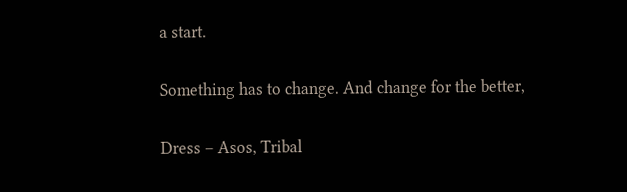a start.

Something has to change. And change for the better,

Dress – Asos, Tribal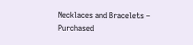Necklaces and Bracelets – Purchased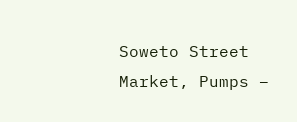Soweto Street Market, Pumps –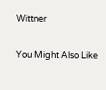Wittner

You Might Also Like